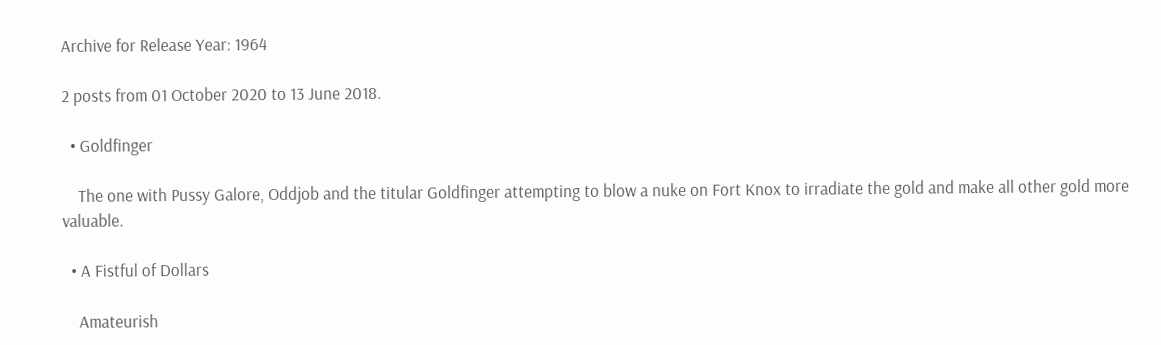Archive for Release Year: 1964

2 posts from 01 October 2020 to 13 June 2018.

  • Goldfinger

    The one with Pussy Galore, Oddjob and the titular Goldfinger attempting to blow a nuke on Fort Knox to irradiate the gold and make all other gold more valuable.

  • A Fistful of Dollars

    Amateurish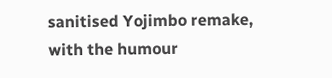sanitised Yojimbo remake, with the humour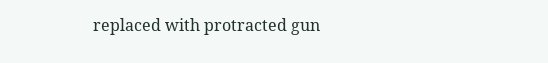replaced with protracted gun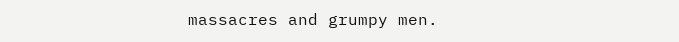massacres and grumpy men.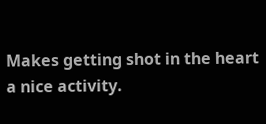Makes getting shot in the heart a nice activity.